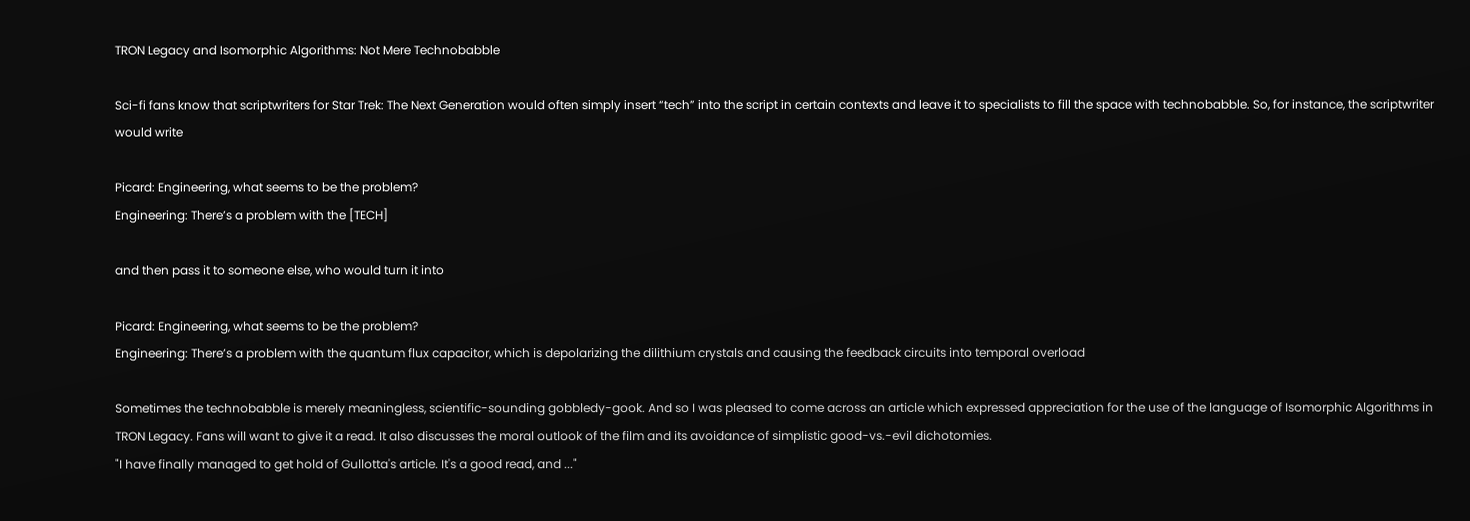TRON Legacy and Isomorphic Algorithms: Not Mere Technobabble

Sci-fi fans know that scriptwriters for Star Trek: The Next Generation would often simply insert “tech” into the script in certain contexts and leave it to specialists to fill the space with technobabble. So, for instance, the scriptwriter would write

Picard: Engineering, what seems to be the problem?
Engineering: There’s a problem with the [TECH]

and then pass it to someone else, who would turn it into

Picard: Engineering, what seems to be the problem?
Engineering: There’s a problem with the quantum flux capacitor, which is depolarizing the dilithium crystals and causing the feedback circuits into temporal overload

Sometimes the technobabble is merely meaningless, scientific-sounding gobbledy-gook. And so I was pleased to come across an article which expressed appreciation for the use of the language of Isomorphic Algorithms in TRON Legacy. Fans will want to give it a read. It also discusses the moral outlook of the film and its avoidance of simplistic good-vs.-evil dichotomies.
"I have finally managed to get hold of Gullotta's article. It's a good read, and ..."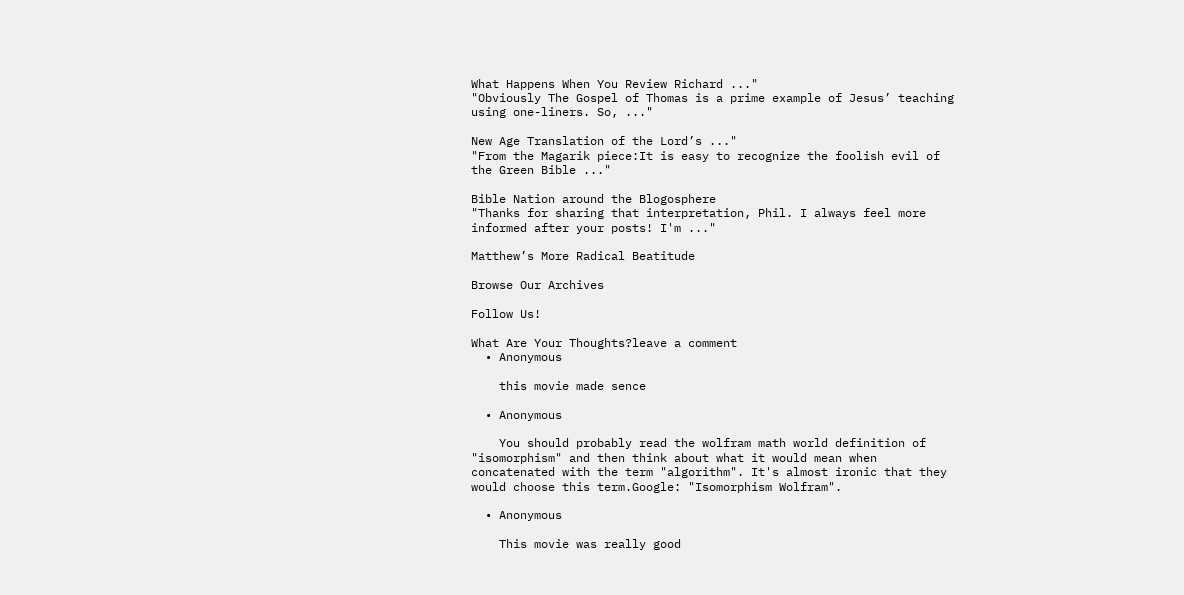What Happens When You Review Richard ..."
"Obviously The Gospel of Thomas is a prime example of Jesus’ teaching using one-liners. So, ..."

New Age Translation of the Lord’s ..."
"From the Magarik piece:It is easy to recognize the foolish evil of the Green Bible ..."

Bible Nation around the Blogosphere
"Thanks for sharing that interpretation, Phil. I always feel more informed after your posts! I'm ..."

Matthew’s More Radical Beatitude

Browse Our Archives

Follow Us!

What Are Your Thoughts?leave a comment
  • Anonymous

    this movie made sence

  • Anonymous

    You should probably read the wolfram math world definition of "isomorphism" and then think about what it would mean when concatenated with the term "algorithm". It's almost ironic that they would choose this term.Google: "Isomorphism Wolfram".

  • Anonymous

    This movie was really good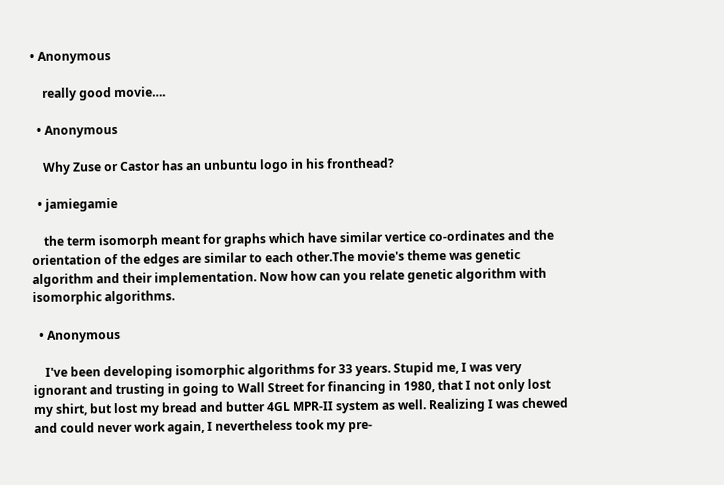• Anonymous

    really good movie….

  • Anonymous

    Why Zuse or Castor has an unbuntu logo in his fronthead?

  • jamiegamie

    the term isomorph meant for graphs which have similar vertice co-ordinates and the orientation of the edges are similar to each other.The movie's theme was genetic algorithm and their implementation. Now how can you relate genetic algorithm with isomorphic algorithms.

  • Anonymous

    I've been developing isomorphic algorithms for 33 years. Stupid me, I was very ignorant and trusting in going to Wall Street for financing in 1980, that I not only lost my shirt, but lost my bread and butter 4GL MPR-II system as well. Realizing I was chewed and could never work again, I nevertheless took my pre-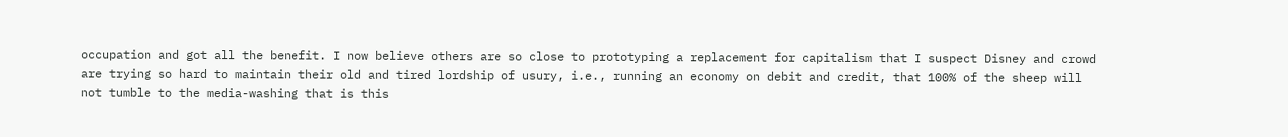occupation and got all the benefit. I now believe others are so close to prototyping a replacement for capitalism that I suspect Disney and crowd are trying so hard to maintain their old and tired lordship of usury, i.e., running an economy on debit and credit, that 100% of the sheep will not tumble to the media-washing that is this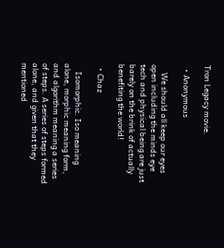Tron Legacy movie.

  • Anonymous

    We should all keep our eyes open including the minds eye tech and physical being are just barely on the brink of actually benefiting the world!

  • Chaz

    Isomorphic. Iso meaning alone, morphic meaning form, and algorithm meaning a series of steps. A series of steps formed alone, and given that they mentioned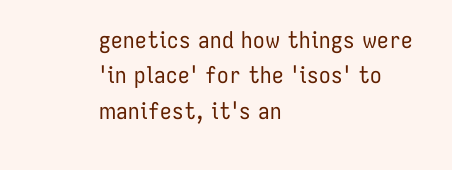genetics and how things were 'in place' for the 'isos' to manifest, it's an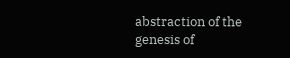abstraction of the genesis of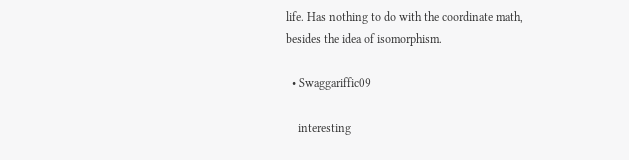life. Has nothing to do with the coordinate math, besides the idea of isomorphism.

  • Swaggariffic09

    interesting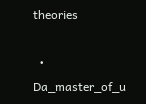theories

  • Da_master_of_u